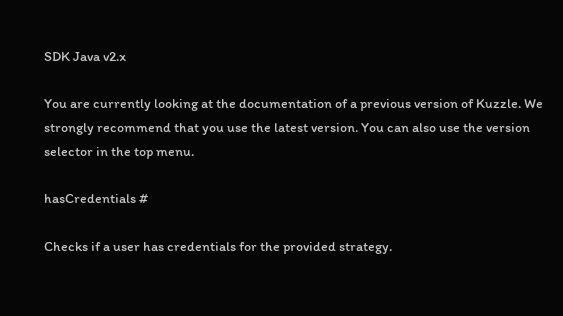SDK Java v2.x

You are currently looking at the documentation of a previous version of Kuzzle. We strongly recommend that you use the latest version. You can also use the version selector in the top menu.

hasCredentials #

Checks if a user has credentials for the provided strategy.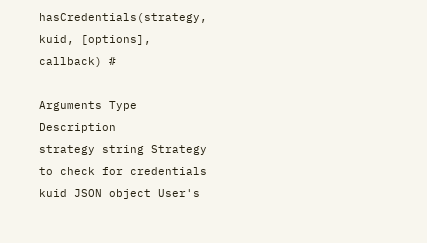hasCredentials(strategy, kuid, [options], callback) #

Arguments Type Description
strategy string Strategy to check for credentials
kuid JSON object User's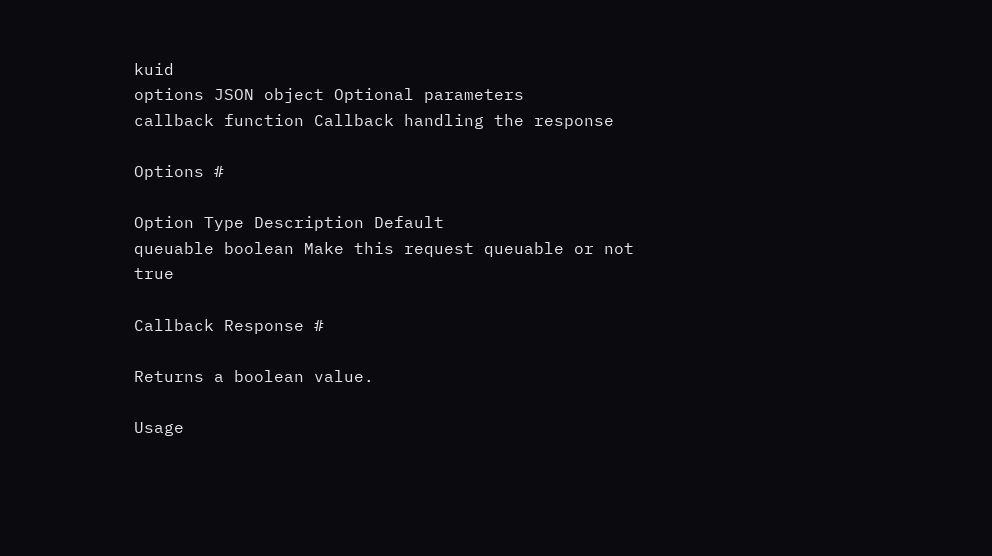kuid
options JSON object Optional parameters
callback function Callback handling the response

Options #

Option Type Description Default
queuable boolean Make this request queuable or not true

Callback Response #

Returns a boolean value.

Usage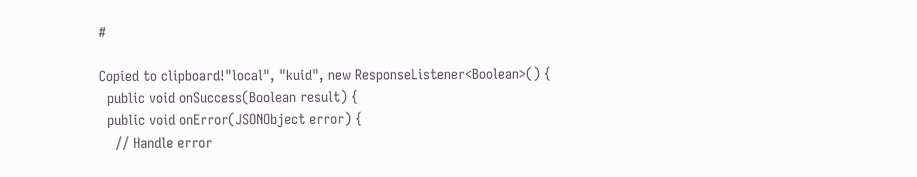#

Copied to clipboard!"local", "kuid", new ResponseListener<Boolean>() {
  public void onSuccess(Boolean result) {
  public void onError(JSONObject error) {
    // Handle error